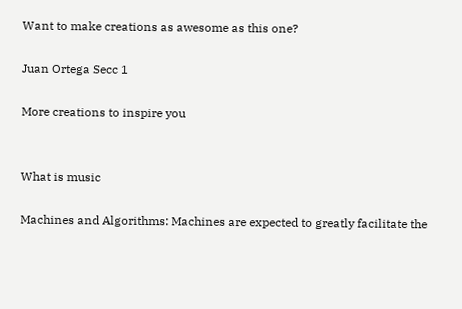Want to make creations as awesome as this one?

Juan Ortega Secc 1

More creations to inspire you


What is music

Machines and Algorithms: Machines are expected to greatly facilitate the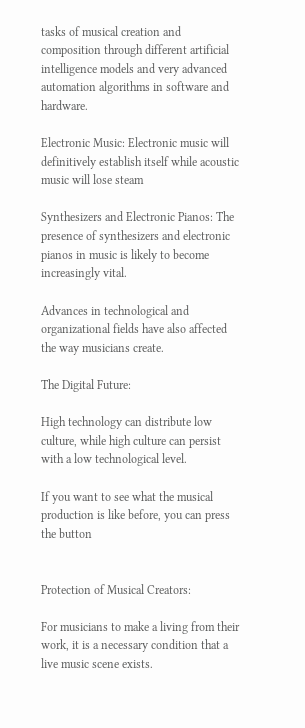tasks of musical creation and composition through different artificial intelligence models and very advanced automation algorithms in software and hardware.

Electronic Music: Electronic music will definitively establish itself while acoustic music will lose steam

Synthesizers and Electronic Pianos: The presence of synthesizers and electronic pianos in music is likely to become increasingly vital.

Advances in technological and organizational fields have also affected the way musicians create.

The Digital Future:

High technology can distribute low culture, while high culture can persist with a low technological level.

If you want to see what the musical production is like before, you can press the button


Protection of Musical Creators:

For musicians to make a living from their work, it is a necessary condition that a live music scene exists.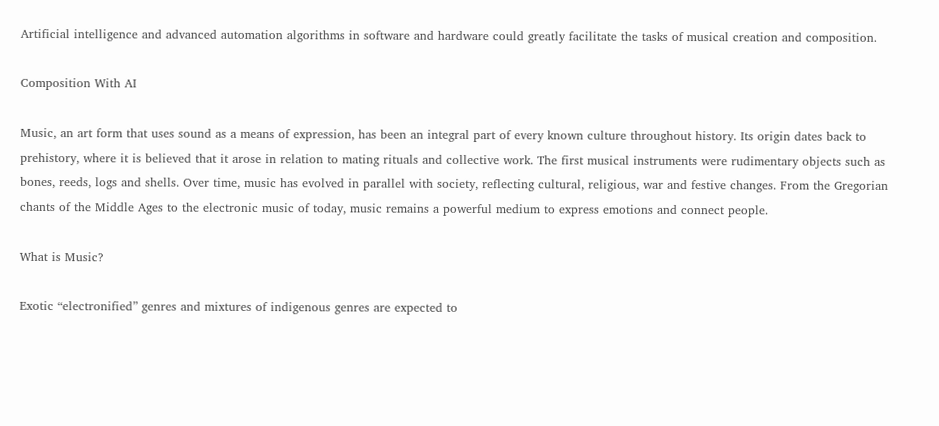Artificial intelligence and advanced automation algorithms in software and hardware could greatly facilitate the tasks of musical creation and composition.

Composition With AI

Music, an art form that uses sound as a means of expression, has been an integral part of every known culture throughout history. Its origin dates back to prehistory, where it is believed that it arose in relation to mating rituals and collective work. The first musical instruments were rudimentary objects such as bones, reeds, logs and shells. Over time, music has evolved in parallel with society, reflecting cultural, religious, war and festive changes. From the Gregorian chants of the Middle Ages to the electronic music of today, music remains a powerful medium to express emotions and connect people.

What is Music?

Exotic “electronified” genres and mixtures of indigenous genres are expected to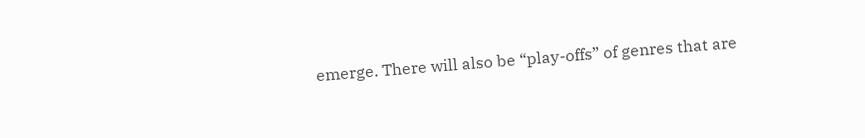emerge. There will also be “play-offs” of genres that are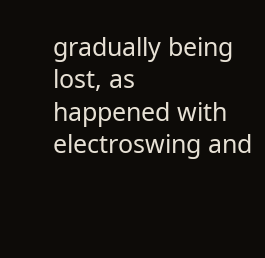gradually being lost, as happened with electroswing and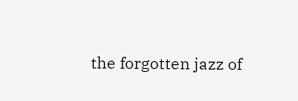the forgotten jazz of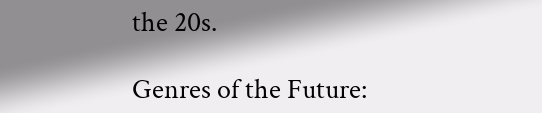the 20s.

Genres of the Future: